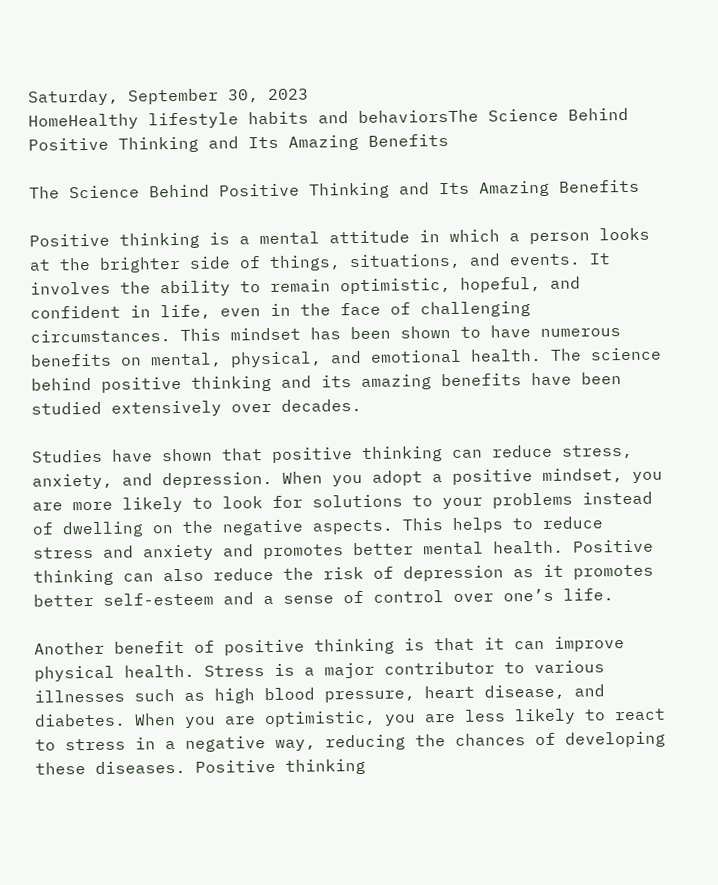Saturday, September 30, 2023
HomeHealthy lifestyle habits and behaviorsThe Science Behind Positive Thinking and Its Amazing Benefits

The Science Behind Positive Thinking and Its Amazing Benefits

Positive thinking is a mental attitude in which a person looks at the brighter side of things, situations, and events. It involves the ability to remain optimistic, hopeful, and confident in life, even in the face of challenging circumstances. This mindset has been shown to have numerous benefits on mental, physical, and emotional health. The science behind positive thinking and its amazing benefits have been studied extensively over decades.

Studies have shown that positive thinking can reduce stress, anxiety, and depression. When you adopt a positive mindset, you are more likely to look for solutions to your problems instead of dwelling on the negative aspects. This helps to reduce stress and anxiety and promotes better mental health. Positive thinking can also reduce the risk of depression as it promotes better self-esteem and a sense of control over one’s life.

Another benefit of positive thinking is that it can improve physical health. Stress is a major contributor to various illnesses such as high blood pressure, heart disease, and diabetes. When you are optimistic, you are less likely to react to stress in a negative way, reducing the chances of developing these diseases. Positive thinking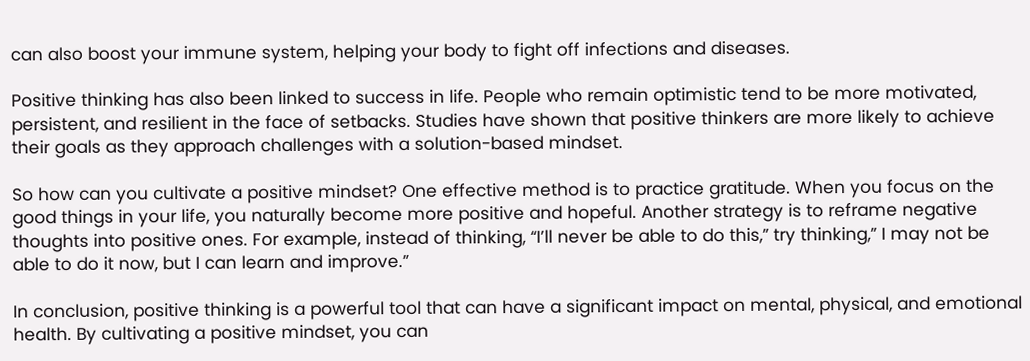can also boost your immune system, helping your body to fight off infections and diseases.

Positive thinking has also been linked to success in life. People who remain optimistic tend to be more motivated, persistent, and resilient in the face of setbacks. Studies have shown that positive thinkers are more likely to achieve their goals as they approach challenges with a solution-based mindset.

So how can you cultivate a positive mindset? One effective method is to practice gratitude. When you focus on the good things in your life, you naturally become more positive and hopeful. Another strategy is to reframe negative thoughts into positive ones. For example, instead of thinking, “I’ll never be able to do this,” try thinking,” I may not be able to do it now, but I can learn and improve.”

In conclusion, positive thinking is a powerful tool that can have a significant impact on mental, physical, and emotional health. By cultivating a positive mindset, you can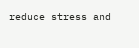reduce stress and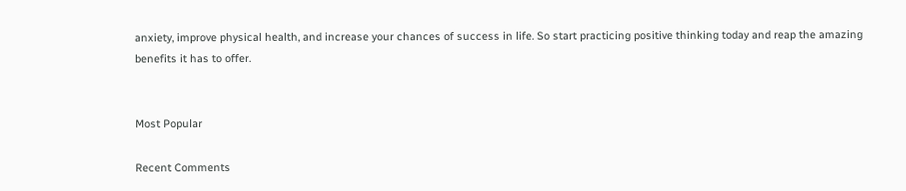anxiety, improve physical health, and increase your chances of success in life. So start practicing positive thinking today and reap the amazing benefits it has to offer.


Most Popular

Recent Comments